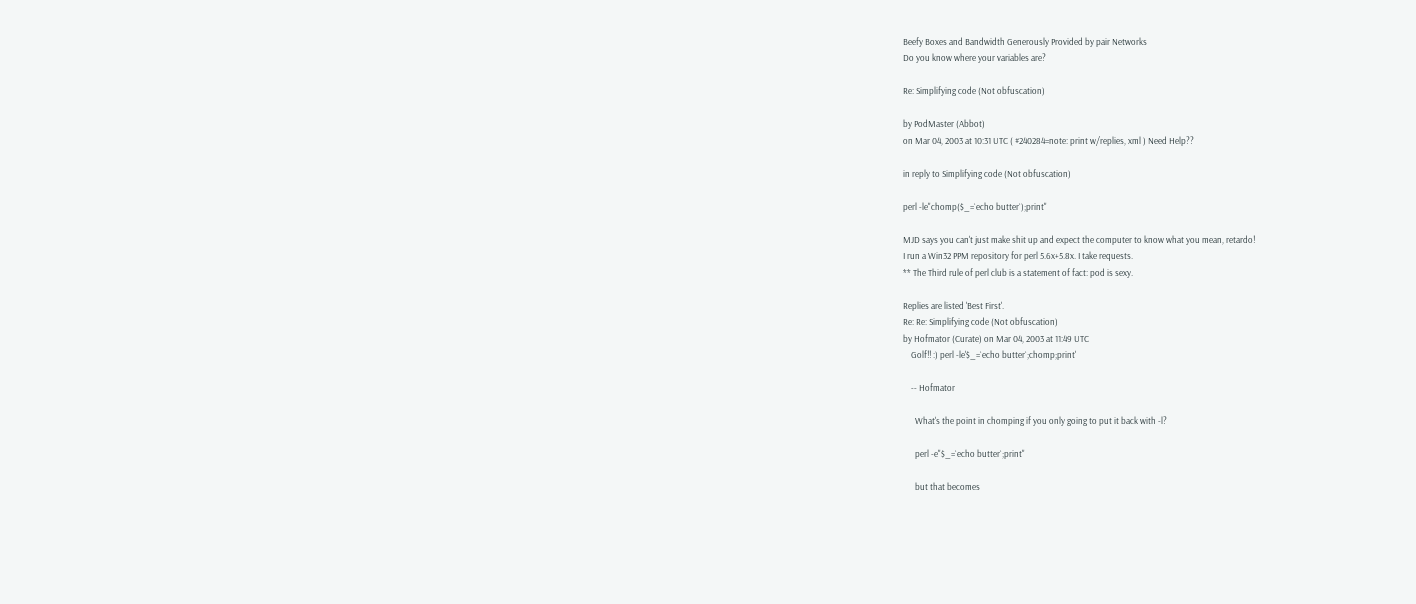Beefy Boxes and Bandwidth Generously Provided by pair Networks
Do you know where your variables are?

Re: Simplifying code (Not obfuscation)

by PodMaster (Abbot)
on Mar 04, 2003 at 10:31 UTC ( #240284=note: print w/replies, xml ) Need Help??

in reply to Simplifying code (Not obfuscation)

perl -le"chomp($_=`echo butter`);print"

MJD says you can't just make shit up and expect the computer to know what you mean, retardo!
I run a Win32 PPM repository for perl 5.6x+5.8x. I take requests.
** The Third rule of perl club is a statement of fact: pod is sexy.

Replies are listed 'Best First'.
Re: Re: Simplifying code (Not obfuscation)
by Hofmator (Curate) on Mar 04, 2003 at 11:49 UTC
    Golf!! :) perl -le'$_=`echo butter`;chomp;print'

    -- Hofmator

      What's the point in chomping if you only going to put it back with -l?

      perl -e"$_=`echo butter`;print"

      but that becomes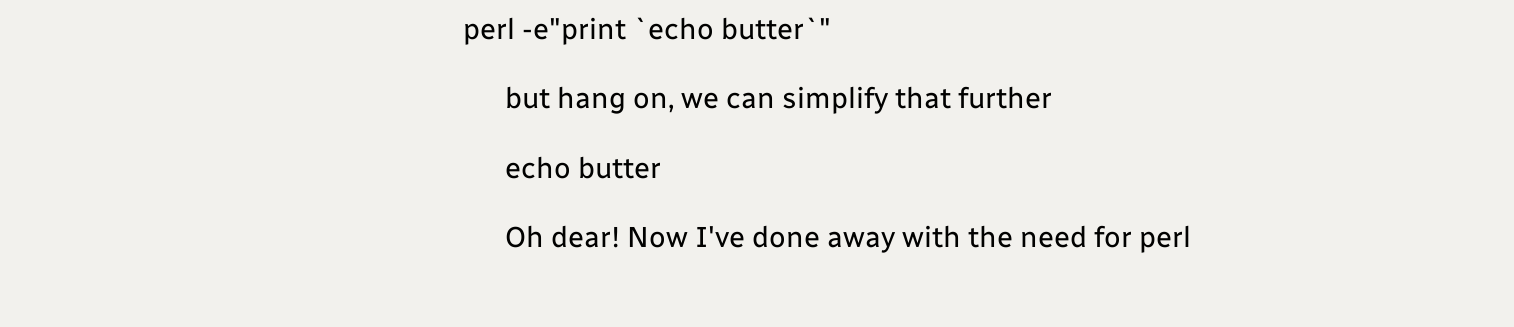perl -e"print `echo butter`"

      but hang on, we can simplify that further

      echo butter

      Oh dear! Now I've done away with the need for perl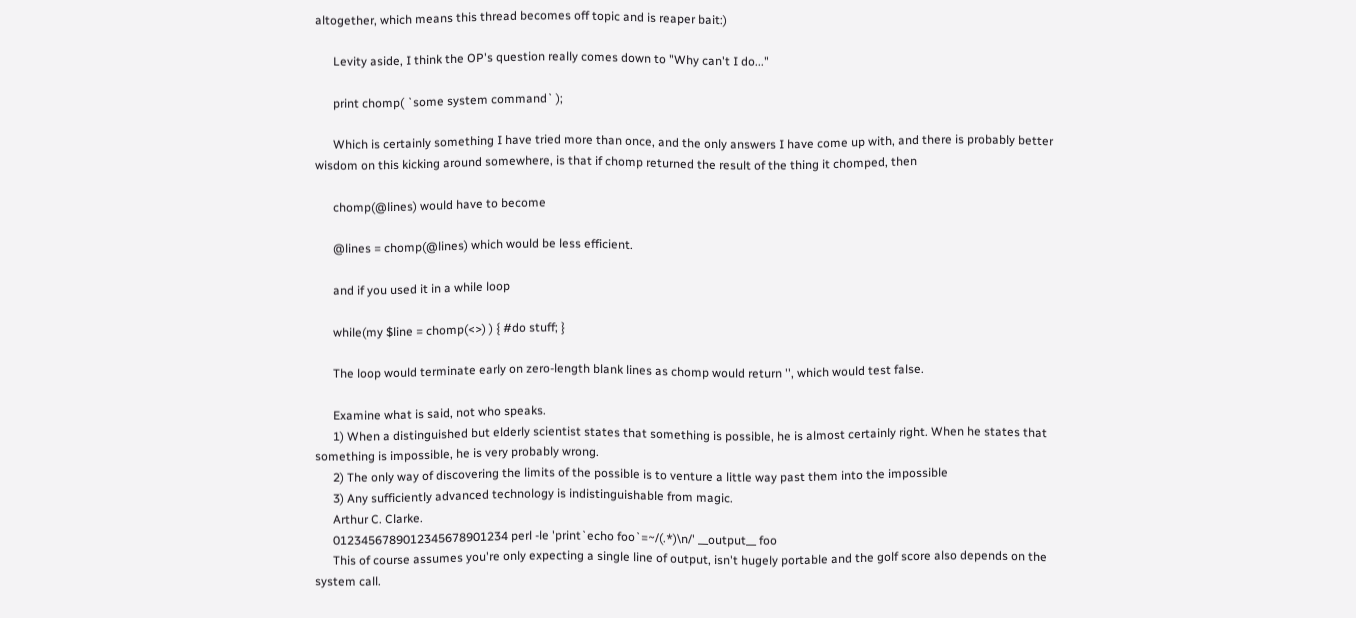altogether, which means this thread becomes off topic and is reaper bait:)

      Levity aside, I think the OP's question really comes down to "Why can't I do..."

      print chomp( `some system command` );

      Which is certainly something I have tried more than once, and the only answers I have come up with, and there is probably better wisdom on this kicking around somewhere, is that if chomp returned the result of the thing it chomped, then

      chomp(@lines) would have to become

      @lines = chomp(@lines) which would be less efficient.

      and if you used it in a while loop

      while(my $line = chomp(<>) ) { #do stuff; }

      The loop would terminate early on zero-length blank lines as chomp would return '', which would test false.

      Examine what is said, not who speaks.
      1) When a distinguished but elderly scientist states that something is possible, he is almost certainly right. When he states that something is impossible, he is very probably wrong.
      2) The only way of discovering the limits of the possible is to venture a little way past them into the impossible
      3) Any sufficiently advanced technology is indistinguishable from magic.
      Arthur C. Clarke.
      0123456789012345678901234 perl -le 'print`echo foo`=~/(.*)\n/' __output__ foo
      This of course assumes you're only expecting a single line of output, isn't hugely portable and the golf score also depends on the system call.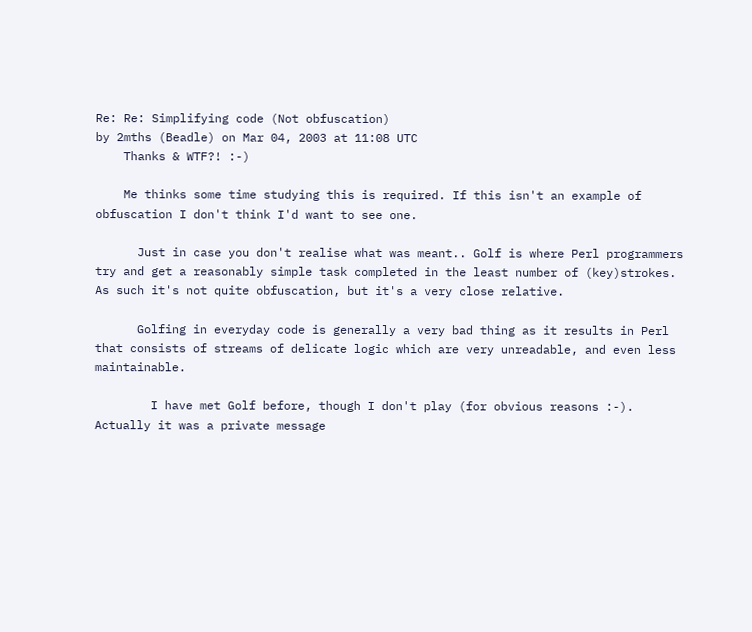Re: Re: Simplifying code (Not obfuscation)
by 2mths (Beadle) on Mar 04, 2003 at 11:08 UTC
    Thanks & WTF?! :-)

    Me thinks some time studying this is required. If this isn't an example of obfuscation I don't think I'd want to see one.

      Just in case you don't realise what was meant.. Golf is where Perl programmers try and get a reasonably simple task completed in the least number of (key)strokes. As such it's not quite obfuscation, but it's a very close relative.

      Golfing in everyday code is generally a very bad thing as it results in Perl that consists of streams of delicate logic which are very unreadable, and even less maintainable.

        I have met Golf before, though I don't play (for obvious reasons :-). Actually it was a private message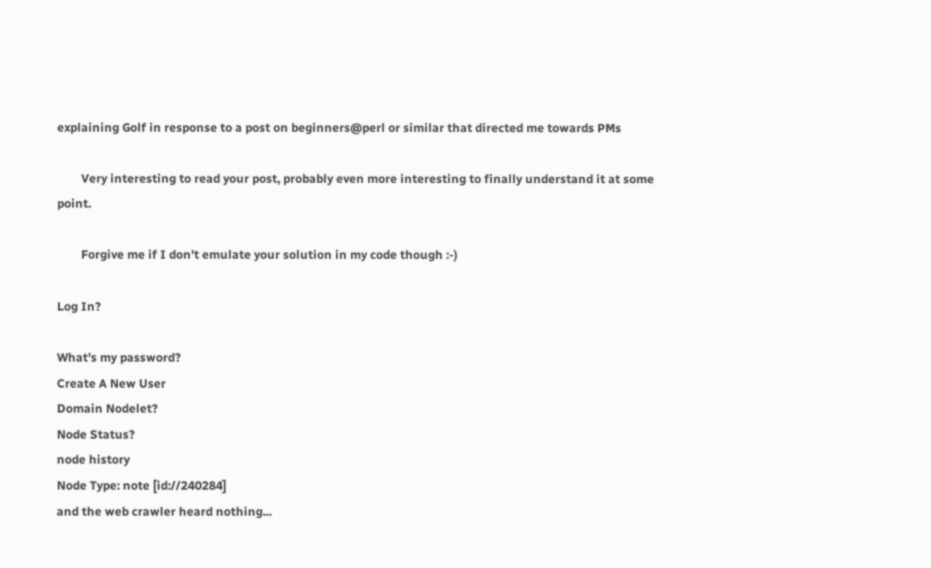explaining Golf in response to a post on beginners@perl or similar that directed me towards PMs

        Very interesting to read your post, probably even more interesting to finally understand it at some point.

        Forgive me if I don't emulate your solution in my code though :-)

Log In?

What's my password?
Create A New User
Domain Nodelet?
Node Status?
node history
Node Type: note [id://240284]
and the web crawler heard nothing...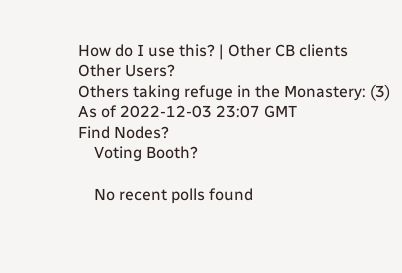How do I use this? | Other CB clients
Other Users?
Others taking refuge in the Monastery: (3)
As of 2022-12-03 23:07 GMT
Find Nodes?
    Voting Booth?

    No recent polls found